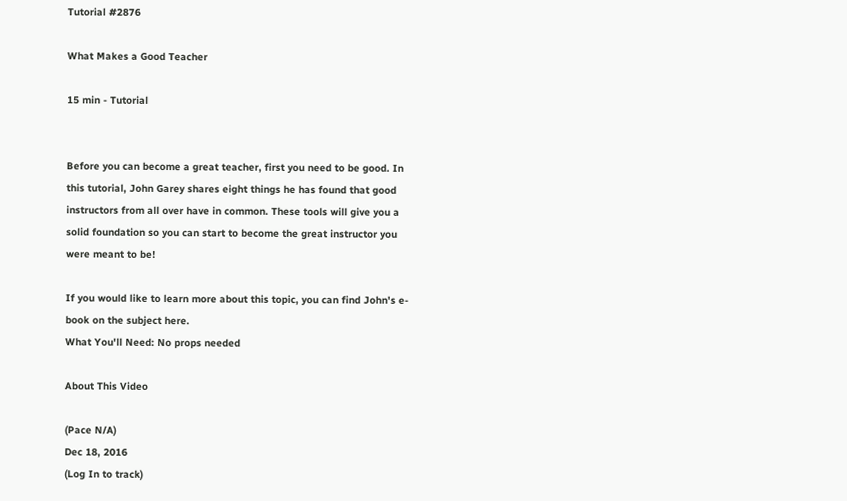Tutorial #2876

What Makes a Good Teacher

15 min - Tutorial


Before you can become a great teacher, first you need to be good. In this tutorial, John Garey shares eight things he has found that good instructors from all over have in common. These tools will give you a solid foundation so you can start to become the great instructor you were meant to be!

If you would like to learn more about this topic, you can find John's e-book on the subject here.
What You'll Need: No props needed

About This Video

(Pace N/A)
Dec 18, 2016
(Log In to track)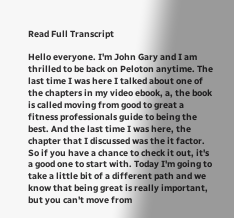Read Full Transcript

Hello everyone. I'm John Gary and I am thrilled to be back on Peloton anytime. The last time I was here I talked about one of the chapters in my video ebook, a, the book is called moving from good to great a fitness professionals guide to being the best. And the last time I was here, the chapter that I discussed was the it factor. So if you have a chance to check it out, it's a good one to start with. Today I'm going to take a little bit of a different path and we know that being great is really important, but you can't move from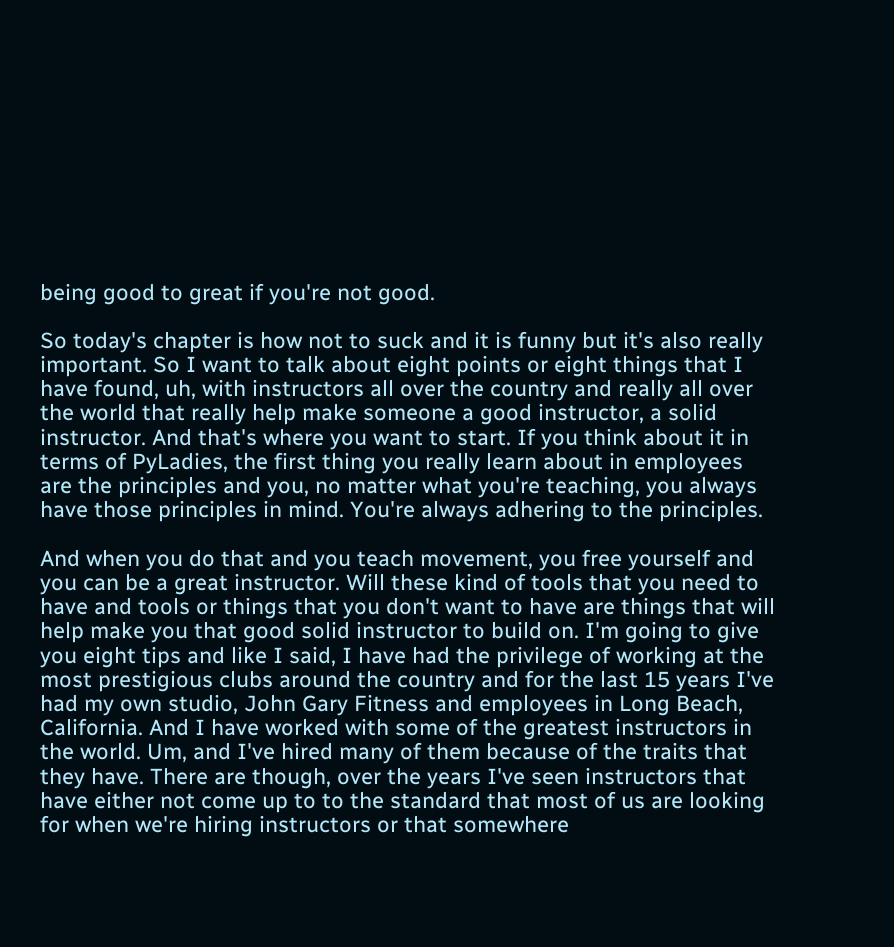being good to great if you're not good.

So today's chapter is how not to suck and it is funny but it's also really important. So I want to talk about eight points or eight things that I have found, uh, with instructors all over the country and really all over the world that really help make someone a good instructor, a solid instructor. And that's where you want to start. If you think about it in terms of PyLadies, the first thing you really learn about in employees are the principles and you, no matter what you're teaching, you always have those principles in mind. You're always adhering to the principles.

And when you do that and you teach movement, you free yourself and you can be a great instructor. Will these kind of tools that you need to have and tools or things that you don't want to have are things that will help make you that good solid instructor to build on. I'm going to give you eight tips and like I said, I have had the privilege of working at the most prestigious clubs around the country and for the last 15 years I've had my own studio, John Gary Fitness and employees in Long Beach, California. And I have worked with some of the greatest instructors in the world. Um, and I've hired many of them because of the traits that they have. There are though, over the years I've seen instructors that have either not come up to to the standard that most of us are looking for when we're hiring instructors or that somewhere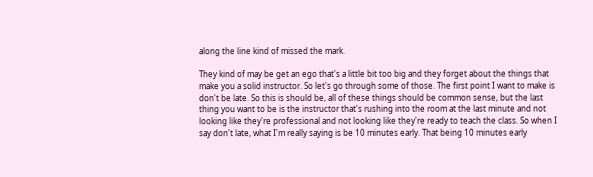along the line kind of missed the mark.

They kind of may be get an ego that's a little bit too big and they forget about the things that make you a solid instructor. So let's go through some of those. The first point I want to make is don't be late. So this is should be, all of these things should be common sense, but the last thing you want to be is the instructor that's rushing into the room at the last minute and not looking like they're professional and not looking like they're ready to teach the class. So when I say don't late, what I'm really saying is be 10 minutes early. That being 10 minutes early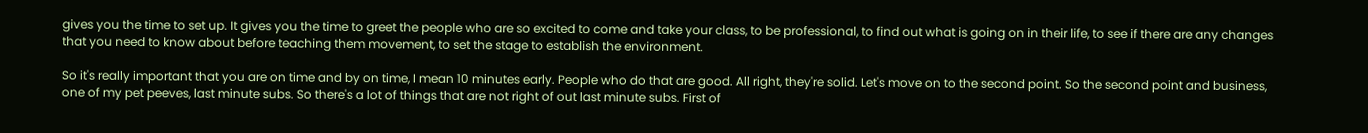gives you the time to set up. It gives you the time to greet the people who are so excited to come and take your class, to be professional, to find out what is going on in their life, to see if there are any changes that you need to know about before teaching them movement, to set the stage to establish the environment.

So it's really important that you are on time and by on time, I mean 10 minutes early. People who do that are good. All right, they're solid. Let's move on to the second point. So the second point and business, one of my pet peeves, last minute subs. So there's a lot of things that are not right of out last minute subs. First of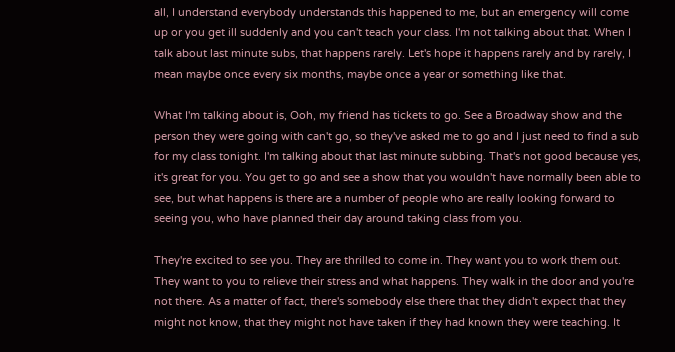all, I understand everybody understands this happened to me, but an emergency will come up or you get ill suddenly and you can't teach your class. I'm not talking about that. When I talk about last minute subs, that happens rarely. Let's hope it happens rarely and by rarely, I mean maybe once every six months, maybe once a year or something like that.

What I'm talking about is, Ooh, my friend has tickets to go. See a Broadway show and the person they were going with can't go, so they've asked me to go and I just need to find a sub for my class tonight. I'm talking about that last minute subbing. That's not good because yes, it's great for you. You get to go and see a show that you wouldn't have normally been able to see, but what happens is there are a number of people who are really looking forward to seeing you, who have planned their day around taking class from you.

They're excited to see you. They are thrilled to come in. They want you to work them out. They want to you to relieve their stress and what happens. They walk in the door and you're not there. As a matter of fact, there's somebody else there that they didn't expect that they might not know, that they might not have taken if they had known they were teaching. It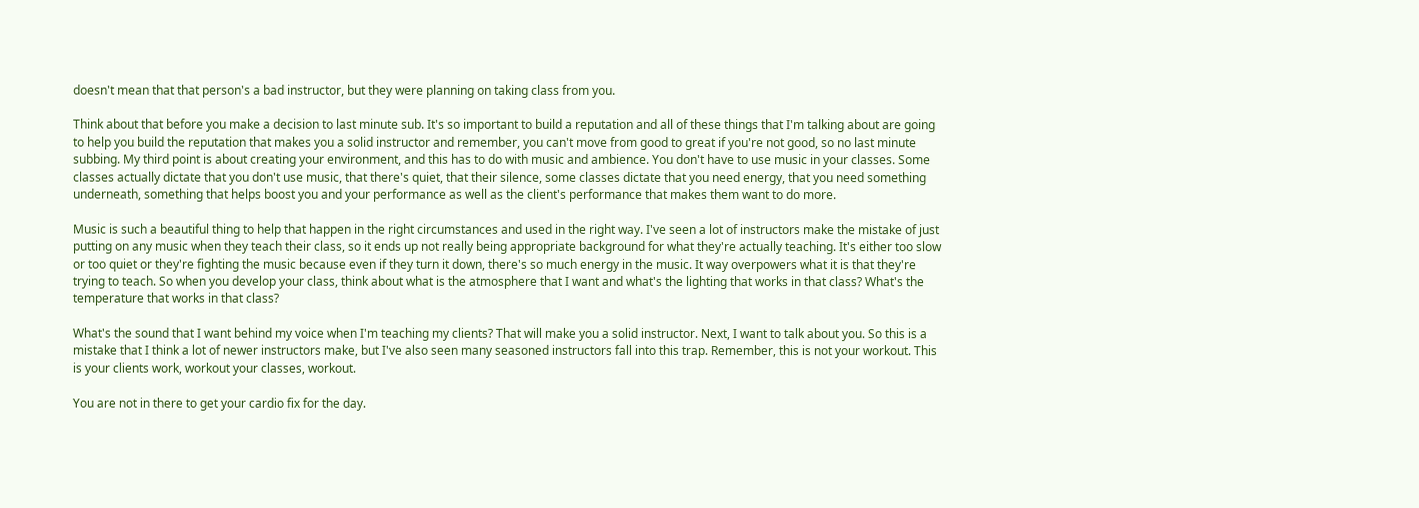doesn't mean that that person's a bad instructor, but they were planning on taking class from you.

Think about that before you make a decision to last minute sub. It's so important to build a reputation and all of these things that I'm talking about are going to help you build the reputation that makes you a solid instructor and remember, you can't move from good to great if you're not good, so no last minute subbing. My third point is about creating your environment, and this has to do with music and ambience. You don't have to use music in your classes. Some classes actually dictate that you don't use music, that there's quiet, that their silence, some classes dictate that you need energy, that you need something underneath, something that helps boost you and your performance as well as the client's performance that makes them want to do more.

Music is such a beautiful thing to help that happen in the right circumstances and used in the right way. I've seen a lot of instructors make the mistake of just putting on any music when they teach their class, so it ends up not really being appropriate background for what they're actually teaching. It's either too slow or too quiet or they're fighting the music because even if they turn it down, there's so much energy in the music. It way overpowers what it is that they're trying to teach. So when you develop your class, think about what is the atmosphere that I want and what's the lighting that works in that class? What's the temperature that works in that class?

What's the sound that I want behind my voice when I'm teaching my clients? That will make you a solid instructor. Next, I want to talk about you. So this is a mistake that I think a lot of newer instructors make, but I've also seen many seasoned instructors fall into this trap. Remember, this is not your workout. This is your clients work, workout your classes, workout.

You are not in there to get your cardio fix for the day.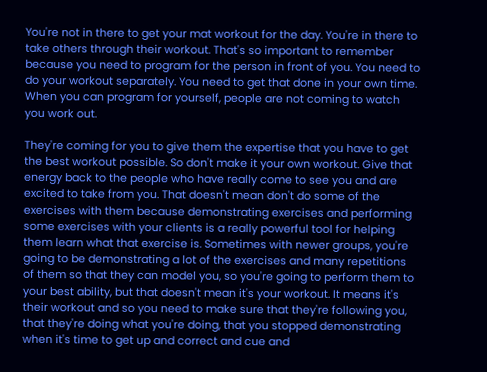You're not in there to get your mat workout for the day. You're in there to take others through their workout. That's so important to remember because you need to program for the person in front of you. You need to do your workout separately. You need to get that done in your own time. When you can program for yourself, people are not coming to watch you work out.

They're coming for you to give them the expertise that you have to get the best workout possible. So don't make it your own workout. Give that energy back to the people who have really come to see you and are excited to take from you. That doesn't mean don't do some of the exercises with them because demonstrating exercises and performing some exercises with your clients is a really powerful tool for helping them learn what that exercise is. Sometimes with newer groups, you're going to be demonstrating a lot of the exercises and many repetitions of them so that they can model you, so you're going to perform them to your best ability, but that doesn't mean it's your workout. It means it's their workout and so you need to make sure that they're following you, that they're doing what you're doing, that you stopped demonstrating when it's time to get up and correct and cue and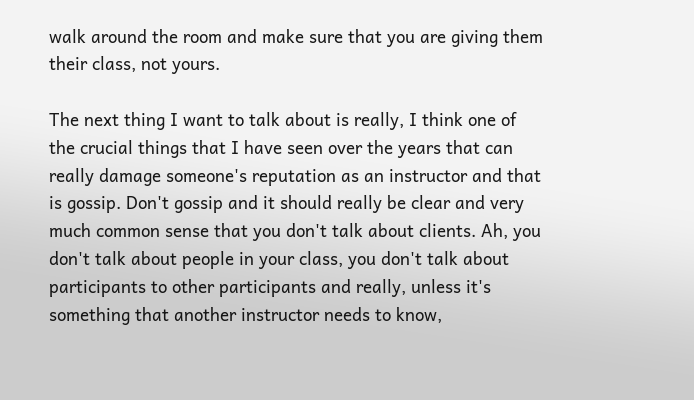walk around the room and make sure that you are giving them their class, not yours.

The next thing I want to talk about is really, I think one of the crucial things that I have seen over the years that can really damage someone's reputation as an instructor and that is gossip. Don't gossip and it should really be clear and very much common sense that you don't talk about clients. Ah, you don't talk about people in your class, you don't talk about participants to other participants and really, unless it's something that another instructor needs to know,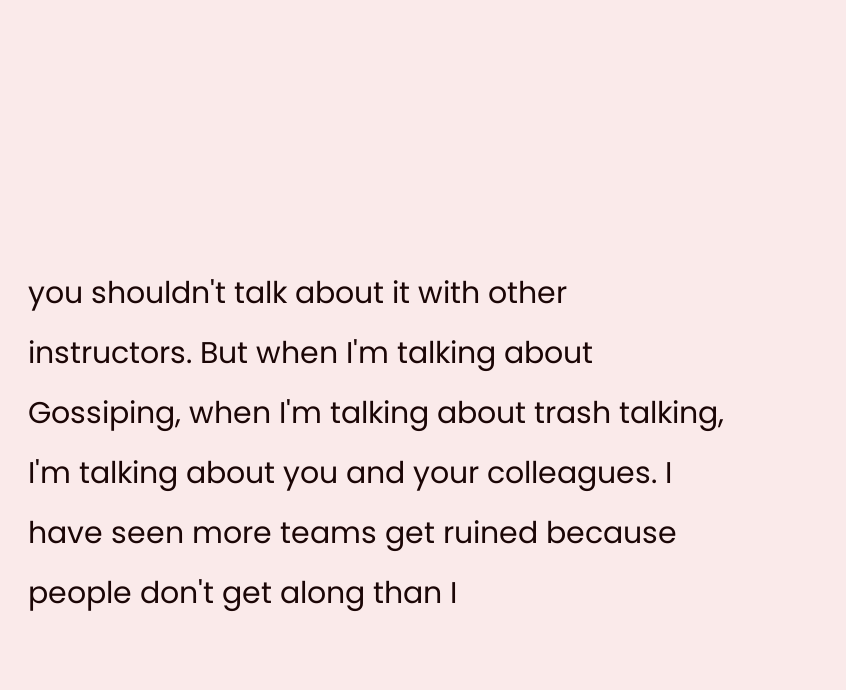you shouldn't talk about it with other instructors. But when I'm talking about Gossiping, when I'm talking about trash talking, I'm talking about you and your colleagues. I have seen more teams get ruined because people don't get along than I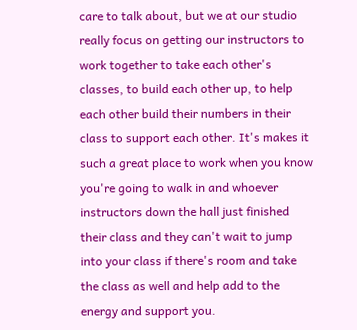care to talk about, but we at our studio really focus on getting our instructors to work together to take each other's classes, to build each other up, to help each other build their numbers in their class to support each other. It's makes it such a great place to work when you know you're going to walk in and whoever instructors down the hall just finished their class and they can't wait to jump into your class if there's room and take the class as well and help add to the energy and support you.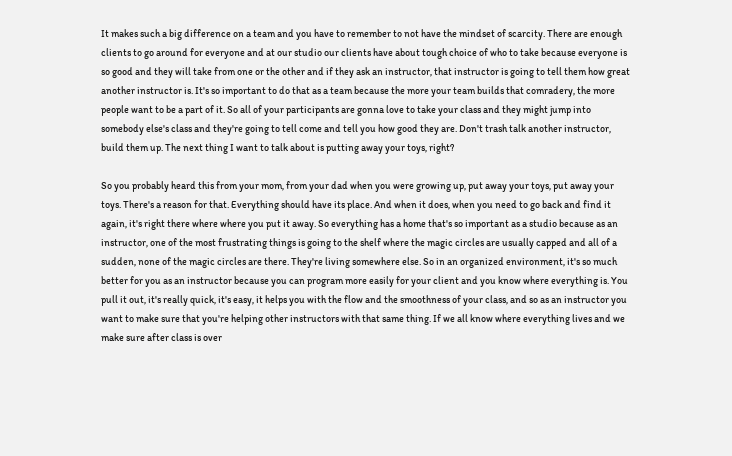It makes such a big difference on a team and you have to remember to not have the mindset of scarcity. There are enough clients to go around for everyone and at our studio our clients have about tough choice of who to take because everyone is so good and they will take from one or the other and if they ask an instructor, that instructor is going to tell them how great another instructor is. It's so important to do that as a team because the more your team builds that comradery, the more people want to be a part of it. So all of your participants are gonna love to take your class and they might jump into somebody else's class and they're going to tell come and tell you how good they are. Don't trash talk another instructor, build them up. The next thing I want to talk about is putting away your toys, right?

So you probably heard this from your mom, from your dad when you were growing up, put away your toys, put away your toys. There's a reason for that. Everything should have its place. And when it does, when you need to go back and find it again, it's right there where where you put it away. So everything has a home that's so important as a studio because as an instructor, one of the most frustrating things is going to the shelf where the magic circles are usually capped and all of a sudden, none of the magic circles are there. They're living somewhere else. So in an organized environment, it's so much better for you as an instructor because you can program more easily for your client and you know where everything is. You pull it out, it's really quick, it's easy, it helps you with the flow and the smoothness of your class, and so as an instructor you want to make sure that you're helping other instructors with that same thing. If we all know where everything lives and we make sure after class is over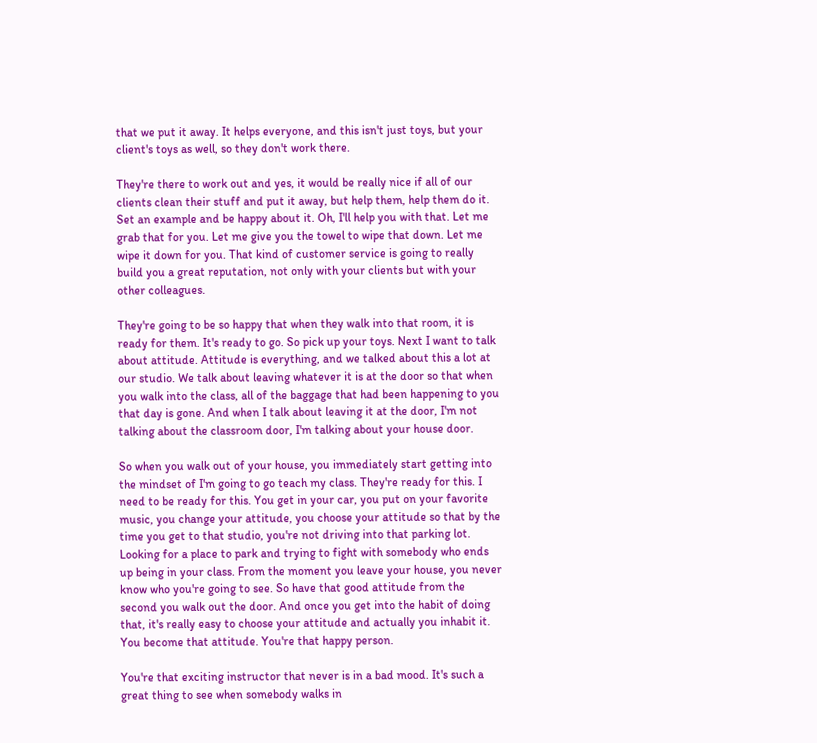that we put it away. It helps everyone, and this isn't just toys, but your client's toys as well, so they don't work there.

They're there to work out and yes, it would be really nice if all of our clients clean their stuff and put it away, but help them, help them do it. Set an example and be happy about it. Oh, I'll help you with that. Let me grab that for you. Let me give you the towel to wipe that down. Let me wipe it down for you. That kind of customer service is going to really build you a great reputation, not only with your clients but with your other colleagues.

They're going to be so happy that when they walk into that room, it is ready for them. It's ready to go. So pick up your toys. Next I want to talk about attitude. Attitude is everything, and we talked about this a lot at our studio. We talk about leaving whatever it is at the door so that when you walk into the class, all of the baggage that had been happening to you that day is gone. And when I talk about leaving it at the door, I'm not talking about the classroom door, I'm talking about your house door.

So when you walk out of your house, you immediately start getting into the mindset of I'm going to go teach my class. They're ready for this. I need to be ready for this. You get in your car, you put on your favorite music, you change your attitude, you choose your attitude so that by the time you get to that studio, you're not driving into that parking lot. Looking for a place to park and trying to fight with somebody who ends up being in your class. From the moment you leave your house, you never know who you're going to see. So have that good attitude from the second you walk out the door. And once you get into the habit of doing that, it's really easy to choose your attitude and actually you inhabit it. You become that attitude. You're that happy person.

You're that exciting instructor that never is in a bad mood. It's such a great thing to see when somebody walks in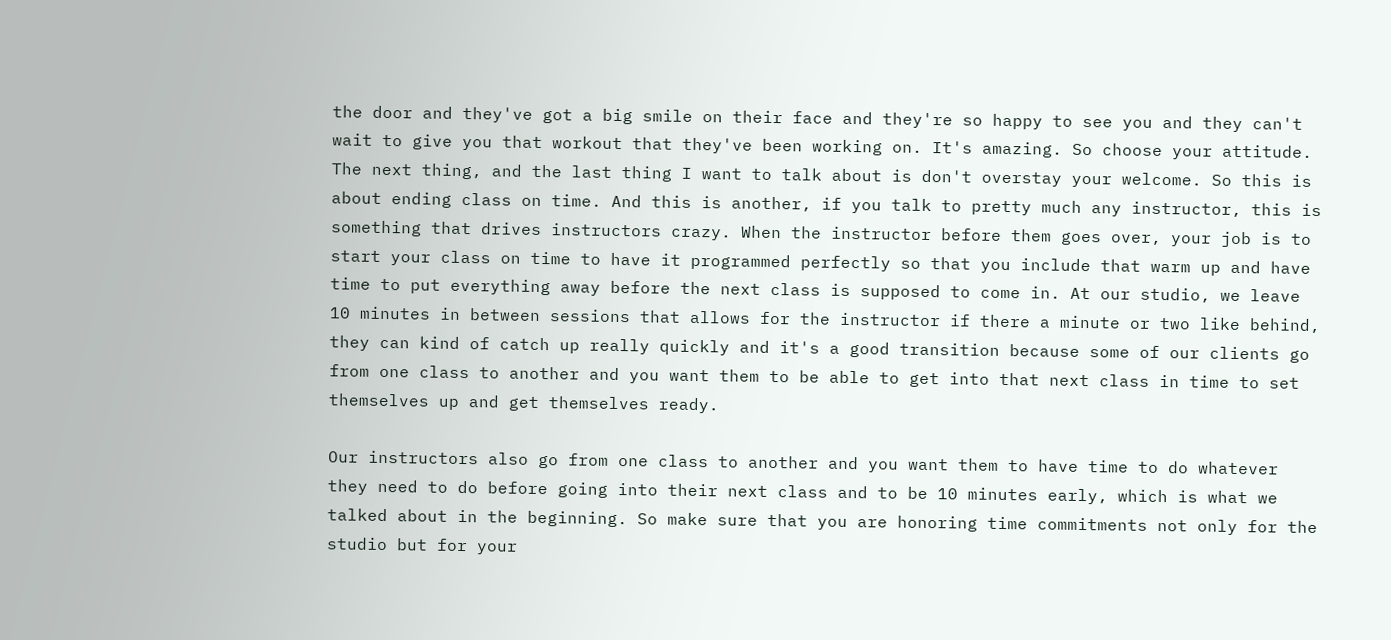the door and they've got a big smile on their face and they're so happy to see you and they can't wait to give you that workout that they've been working on. It's amazing. So choose your attitude. The next thing, and the last thing I want to talk about is don't overstay your welcome. So this is about ending class on time. And this is another, if you talk to pretty much any instructor, this is something that drives instructors crazy. When the instructor before them goes over, your job is to start your class on time to have it programmed perfectly so that you include that warm up and have time to put everything away before the next class is supposed to come in. At our studio, we leave 10 minutes in between sessions that allows for the instructor if there a minute or two like behind, they can kind of catch up really quickly and it's a good transition because some of our clients go from one class to another and you want them to be able to get into that next class in time to set themselves up and get themselves ready.

Our instructors also go from one class to another and you want them to have time to do whatever they need to do before going into their next class and to be 10 minutes early, which is what we talked about in the beginning. So make sure that you are honoring time commitments not only for the studio but for your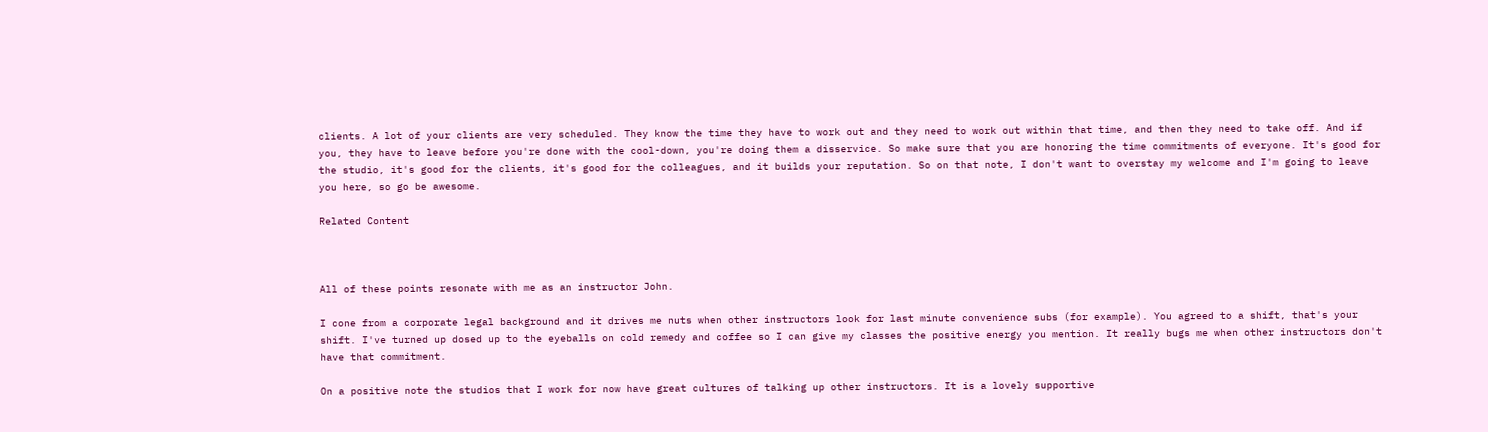clients. A lot of your clients are very scheduled. They know the time they have to work out and they need to work out within that time, and then they need to take off. And if you, they have to leave before you're done with the cool-down, you're doing them a disservice. So make sure that you are honoring the time commitments of everyone. It's good for the studio, it's good for the clients, it's good for the colleagues, and it builds your reputation. So on that note, I don't want to overstay my welcome and I'm going to leave you here, so go be awesome.

Related Content



All of these points resonate with me as an instructor John.

I cone from a corporate legal background and it drives me nuts when other instructors look for last minute convenience subs (for example). You agreed to a shift, that's your shift. I've turned up dosed up to the eyeballs on cold remedy and coffee so I can give my classes the positive energy you mention. It really bugs me when other instructors don't have that commitment.

On a positive note the studios that I work for now have great cultures of talking up other instructors. It is a lovely supportive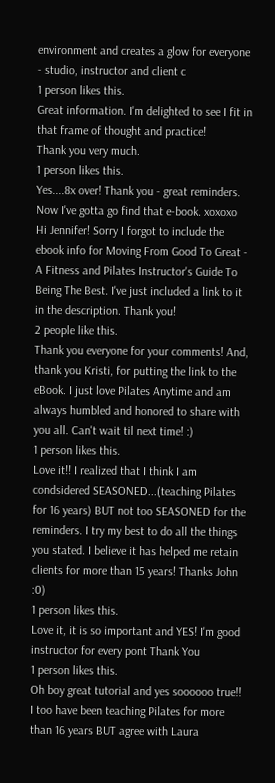environment and creates a glow for everyone - studio, instructor and client c
1 person likes this.
Great information. I'm delighted to see I fit in that frame of thought and practice!
Thank you very much.
1 person likes this.
Yes....8x over! Thank you - great reminders. Now I've gotta go find that e-book. xoxoxo
Hi Jennifer! Sorry I forgot to include the ebook info for Moving From Good To Great - A Fitness and Pilates Instructor's Guide To Being The Best. I've just included a link to it in the description. Thank you!
2 people like this.
Thank you everyone for your comments! And, thank you Kristi, for putting the link to the eBook. I just love Pilates Anytime and am always humbled and honored to share with you all. Can't wait til next time! :)
1 person likes this.
Love it!! I realized that I think I am condsidered SEASONED...(teaching Pilates for 16 years) BUT not too SEASONED for the reminders. I try my best to do all the things you stated. I believe it has helped me retain clients for more than 15 years! Thanks John :0)
1 person likes this.
Love it, it is so important and YES! I'm good instructor for every pont Thank You
1 person likes this.
Oh boy great tutorial and yes soooooo true!! I too have been teaching Pilates for more than 16 years BUT agree with Laura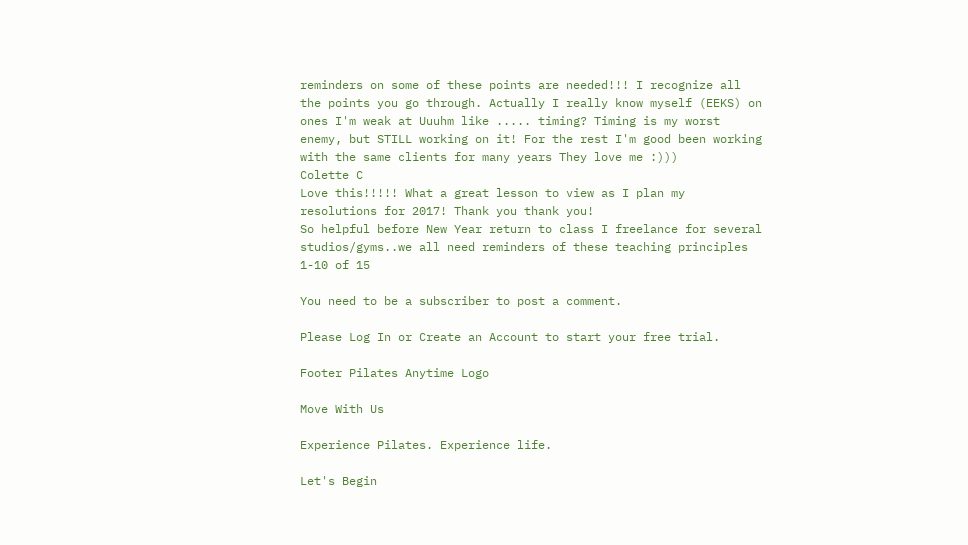reminders on some of these points are needed!!! I recognize all the points you go through. Actually I really know myself (EEKS) on ones I'm weak at Uuuhm like ..... timing? Timing is my worst enemy, but STILL working on it! For the rest I'm good been working with the same clients for many years They love me :)))
Colette C
Love this!!!!! What a great lesson to view as I plan my resolutions for 2017! Thank you thank you!
So helpful before New Year return to class I freelance for several studios/gyms..we all need reminders of these teaching principles
1-10 of 15

You need to be a subscriber to post a comment.

Please Log In or Create an Account to start your free trial.

Footer Pilates Anytime Logo

Move With Us

Experience Pilates. Experience life.

Let's Begin